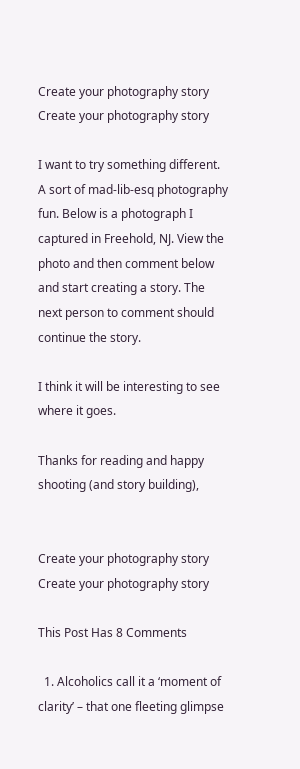Create your photography story
Create your photography story

I want to try something different. A sort of mad-lib-esq photography fun. Below is a photograph I captured in Freehold, NJ. View the photo and then comment below and start creating a story. The next person to comment should continue the story.

I think it will be interesting to see where it goes.

Thanks for reading and happy shooting (and story building),


Create your photography story
Create your photography story

This Post Has 8 Comments

  1. Alcoholics call it a ‘moment of clarity’ – that one fleeting glimpse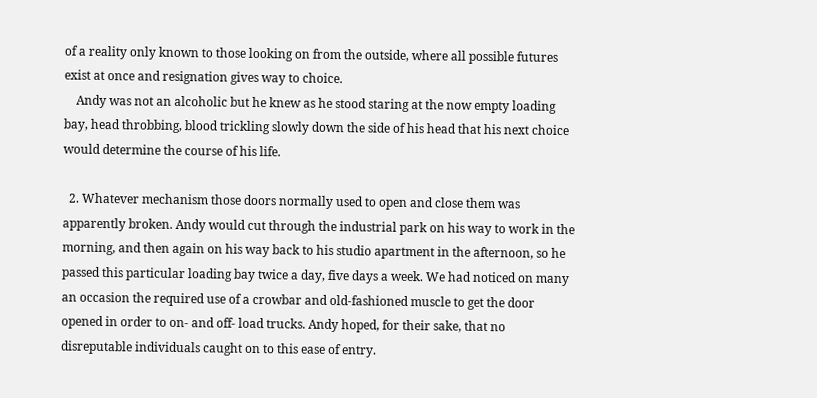of a reality only known to those looking on from the outside, where all possible futures exist at once and resignation gives way to choice.
    Andy was not an alcoholic but he knew as he stood staring at the now empty loading bay, head throbbing, blood trickling slowly down the side of his head that his next choice would determine the course of his life.

  2. Whatever mechanism those doors normally used to open and close them was apparently broken. Andy would cut through the industrial park on his way to work in the morning, and then again on his way back to his studio apartment in the afternoon, so he passed this particular loading bay twice a day, five days a week. We had noticed on many an occasion the required use of a crowbar and old-fashioned muscle to get the door opened in order to on- and off- load trucks. Andy hoped, for their sake, that no disreputable individuals caught on to this ease of entry.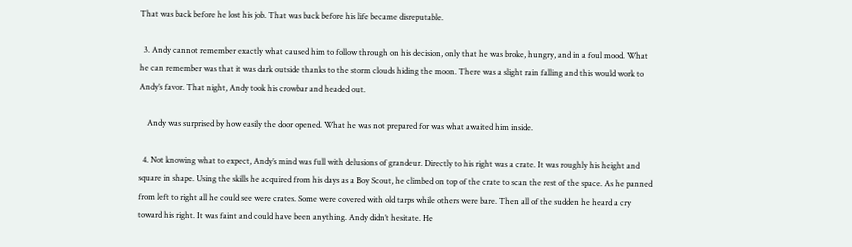That was back before he lost his job. That was back before his life became disreputable.

  3. Andy cannot remember exactly what caused him to follow through on his decision, only that he was broke, hungry, and in a foul mood. What he can remember was that it was dark outside thanks to the storm clouds hiding the moon. There was a slight rain falling and this would work to Andy’s favor. That night, Andy took his crowbar and headed out.

    Andy was surprised by how easily the door opened. What he was not prepared for was what awaited him inside.

  4. Not knowing what to expect, Andy’s mind was full with delusions of grandeur. Directly to his right was a crate. It was roughly his height and square in shape. Using the skills he acquired from his days as a Boy Scout, he climbed on top of the crate to scan the rest of the space. As he panned from left to right all he could see were crates. Some were covered with old tarps while others were bare. Then all of the sudden he heard a cry toward his right. It was faint and could have been anything. Andy didn’t hesitate. He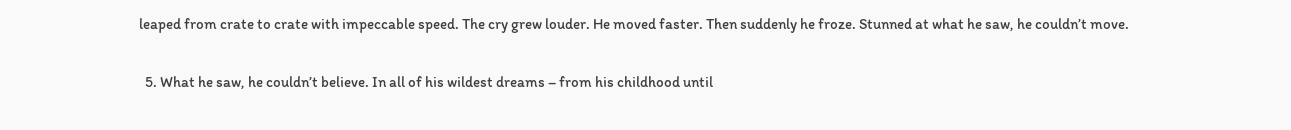leaped from crate to crate with impeccable speed. The cry grew louder. He moved faster. Then suddenly he froze. Stunned at what he saw, he couldn’t move.

  5. What he saw, he couldn’t believe. In all of his wildest dreams – from his childhood until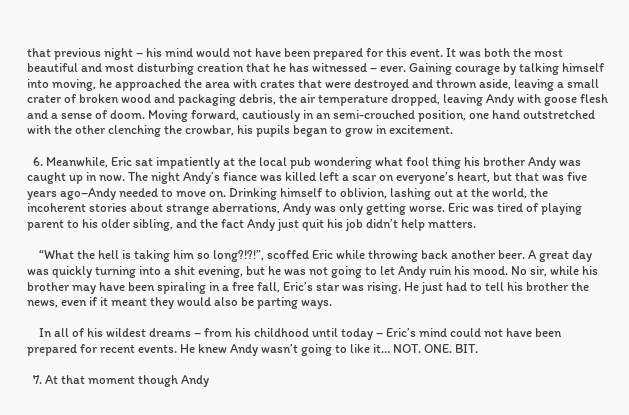that previous night – his mind would not have been prepared for this event. It was both the most beautiful and most disturbing creation that he has witnessed – ever. Gaining courage by talking himself into moving, he approached the area with crates that were destroyed and thrown aside, leaving a small crater of broken wood and packaging debris, the air temperature dropped, leaving Andy with goose flesh and a sense of doom. Moving forward, cautiously in an semi-crouched position, one hand outstretched with the other clenching the crowbar, his pupils began to grow in excitement.

  6. Meanwhile, Eric sat impatiently at the local pub wondering what fool thing his brother Andy was caught up in now. The night Andy’s fiance was killed left a scar on everyone’s heart, but that was five years ago–Andy needed to move on. Drinking himself to oblivion, lashing out at the world, the incoherent stories about strange aberrations, Andy was only getting worse. Eric was tired of playing parent to his older sibling, and the fact Andy just quit his job didn’t help matters.

    “What the hell is taking him so long?!?!”, scoffed Eric while throwing back another beer. A great day was quickly turning into a shit evening, but he was not going to let Andy ruin his mood. No sir, while his brother may have been spiraling in a free fall, Eric’s star was rising. He just had to tell his brother the news, even if it meant they would also be parting ways.

    In all of his wildest dreams – from his childhood until today – Eric’s mind could not have been prepared for recent events. He knew Andy wasn’t going to like it… NOT. ONE. BIT.

  7. At that moment though Andy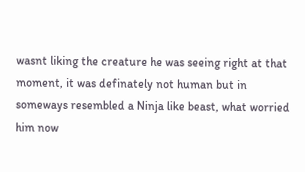wasnt liking the creature he was seeing right at that moment, it was definately not human but in someways resembled a Ninja like beast, what worried him now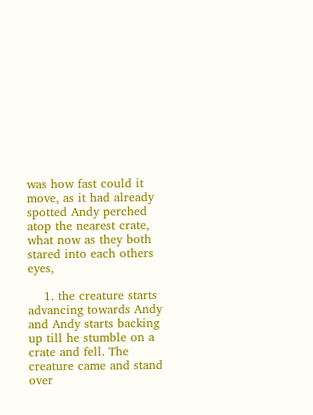was how fast could it move, as it had already spotted Andy perched atop the nearest crate, what now as they both stared into each others eyes,

    1. the creature starts advancing towards Andy and Andy starts backing up till he stumble on a crate and fell. The creature came and stand over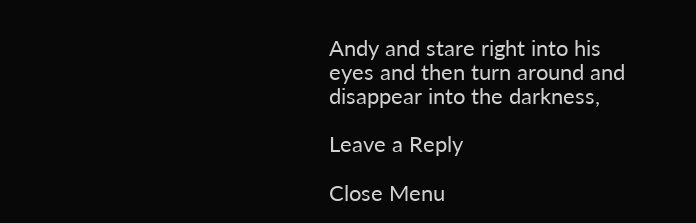Andy and stare right into his eyes and then turn around and disappear into the darkness,

Leave a Reply

Close Menu